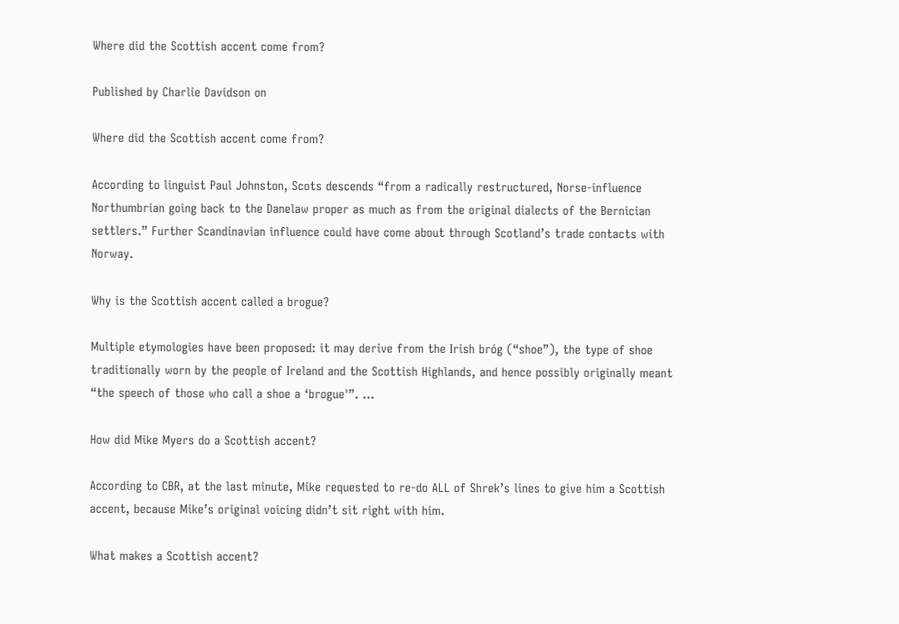Where did the Scottish accent come from?

Published by Charlie Davidson on

Where did the Scottish accent come from?

According to linguist Paul Johnston, Scots descends “from a radically restructured, Norse-influence Northumbrian going back to the Danelaw proper as much as from the original dialects of the Bernician settlers.” Further Scandinavian influence could have come about through Scotland’s trade contacts with Norway.

Why is the Scottish accent called a brogue?

Multiple etymologies have been proposed: it may derive from the Irish bróg (“shoe”), the type of shoe traditionally worn by the people of Ireland and the Scottish Highlands, and hence possibly originally meant “the speech of those who call a shoe a ‘brogue'”. …

How did Mike Myers do a Scottish accent?

According to CBR, at the last minute, Mike requested to re-do ALL of Shrek’s lines to give him a Scottish accent, because Mike’s original voicing didn’t sit right with him.

What makes a Scottish accent?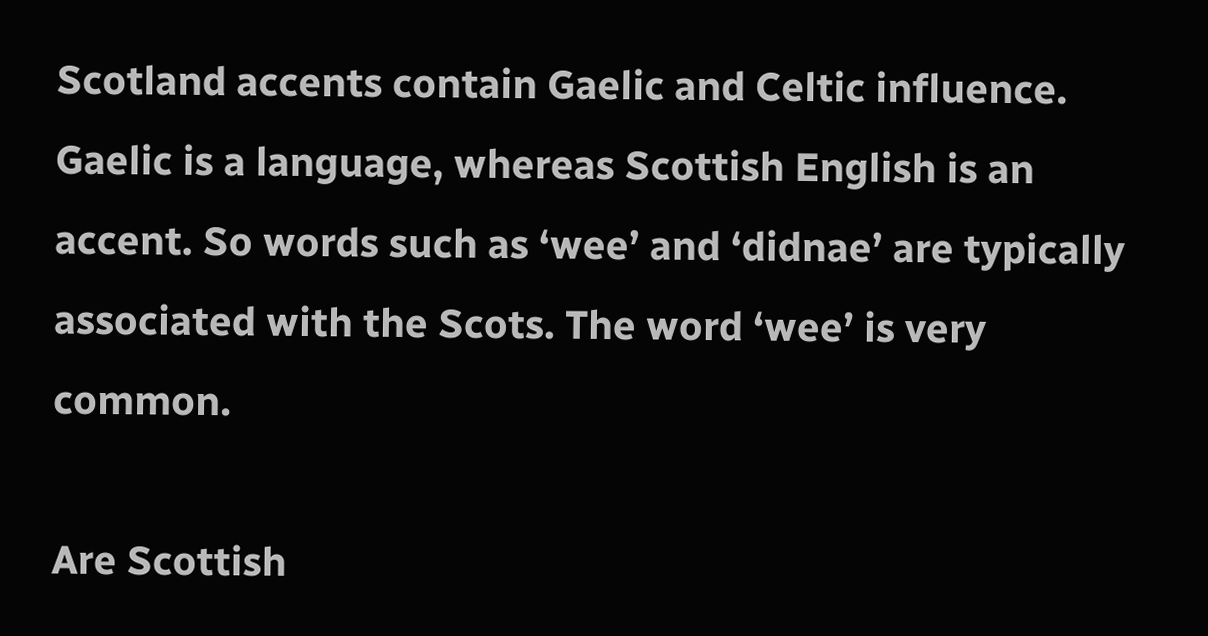Scotland accents contain Gaelic and Celtic influence. Gaelic is a language, whereas Scottish English is an accent. So words such as ‘wee’ and ‘didnae’ are typically associated with the Scots. The word ‘wee’ is very common.

Are Scottish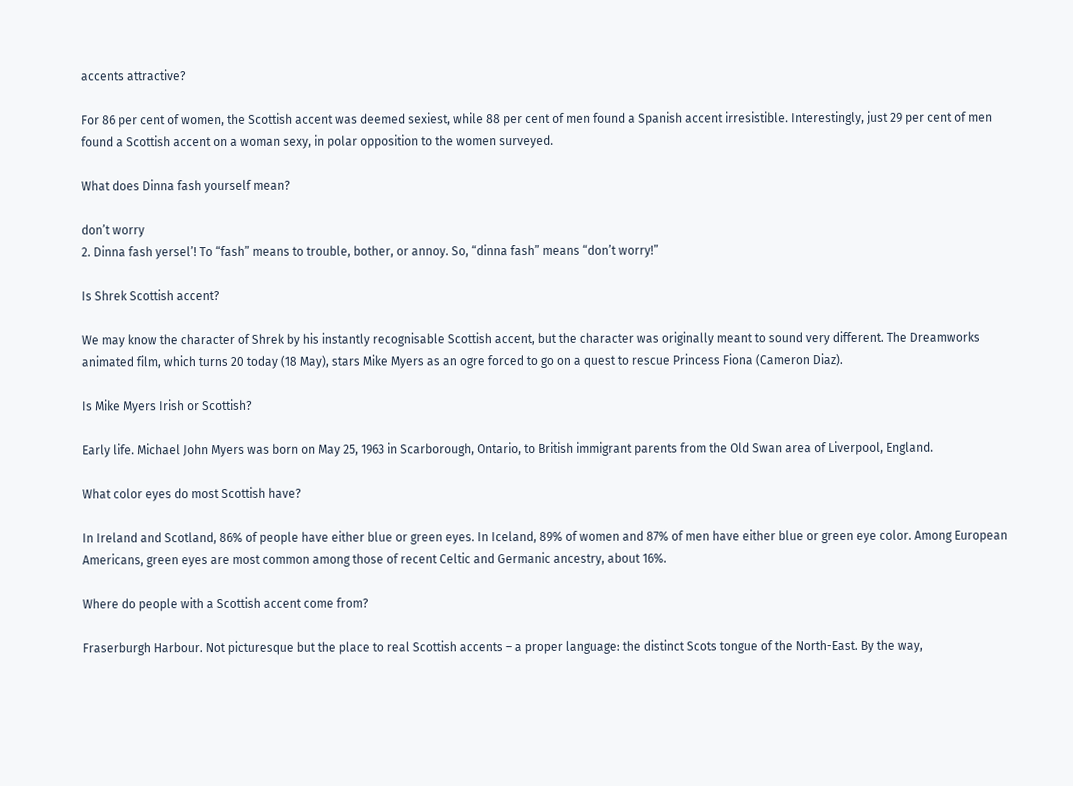accents attractive?

For 86 per cent of women, the Scottish accent was deemed sexiest, while 88 per cent of men found a Spanish accent irresistible. Interestingly, just 29 per cent of men found a Scottish accent on a woman sexy, in polar opposition to the women surveyed.

What does Dinna fash yourself mean?

don’t worry
2. Dinna fash yersel’! To “fash” means to trouble, bother, or annoy. So, “dinna fash” means “don’t worry!”

Is Shrek Scottish accent?

We may know the character of Shrek by his instantly recognisable Scottish accent, but the character was originally meant to sound very different. The Dreamworks animated film, which turns 20 today (18 May), stars Mike Myers as an ogre forced to go on a quest to rescue Princess Fiona (Cameron Diaz).

Is Mike Myers Irish or Scottish?

Early life. Michael John Myers was born on May 25, 1963 in Scarborough, Ontario, to British immigrant parents from the Old Swan area of Liverpool, England.

What color eyes do most Scottish have?

In Ireland and Scotland, 86% of people have either blue or green eyes. In Iceland, 89% of women and 87% of men have either blue or green eye color. Among European Americans, green eyes are most common among those of recent Celtic and Germanic ancestry, about 16%.

Where do people with a Scottish accent come from?

Fraserburgh Harbour. Not picturesque but the place to real Scottish accents – a proper language: the distinct Scots tongue of the North-East. By the way,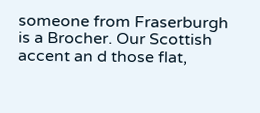someone from Fraserburgh is a Brocher. Our Scottish accent an d those flat,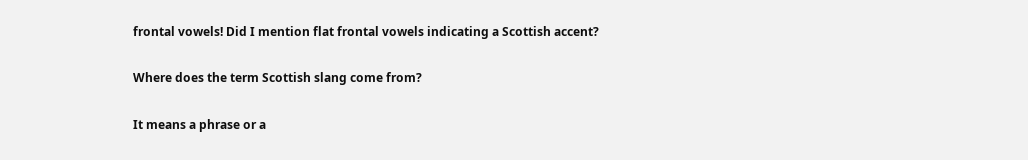frontal vowels! Did I mention flat frontal vowels indicating a Scottish accent?

Where does the term Scottish slang come from?

It means a phrase or a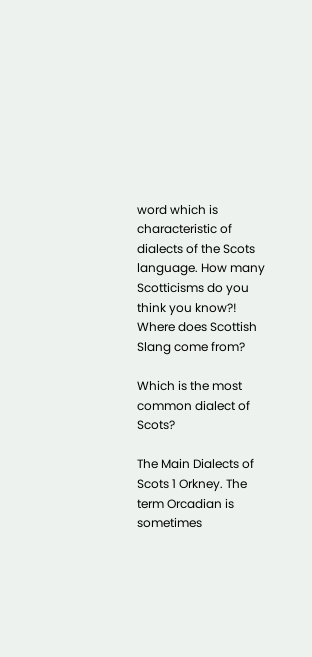word which is characteristic of dialects of the Scots language. How many Scotticisms do you think you know?! Where does Scottish Slang come from?

Which is the most common dialect of Scots?

The Main Dialects of Scots 1 Orkney. The term Orcadian is sometimes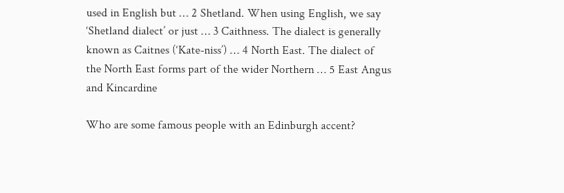used in English but … 2 Shetland. When using English, we say ‘Shetland dialect’ or just … 3 Caithness. The dialect is generally known as Caitnes (‘Kate-niss’) … 4 North East. The dialect of the North East forms part of the wider Northern … 5 East Angus and Kincardine

Who are some famous people with an Edinburgh accent?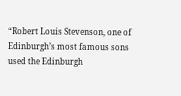“Robert Louis Stevenson, one of Edinburgh’s most famous sons used the Edinburgh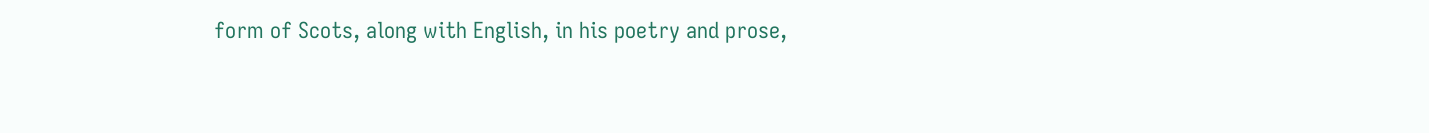form of Scots, along with English, in his poetry and prose,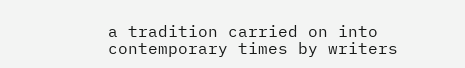a tradition carried on into contemporary times by writers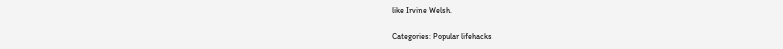like Irvine Welsh.

Categories: Popular lifehacks